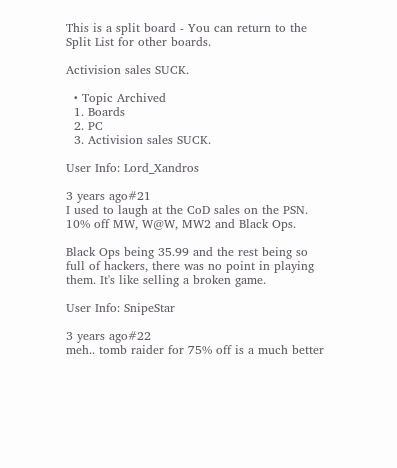This is a split board - You can return to the Split List for other boards.

Activision sales SUCK.

  • Topic Archived
  1. Boards
  2. PC
  3. Activision sales SUCK.

User Info: Lord_Xandros

3 years ago#21
I used to laugh at the CoD sales on the PSN. 10% off MW, W@W, MW2 and Black Ops.

Black Ops being 35.99 and the rest being so full of hackers, there was no point in playing them. It's like selling a broken game.

User Info: SnipeStar

3 years ago#22
meh.. tomb raider for 75% off is a much better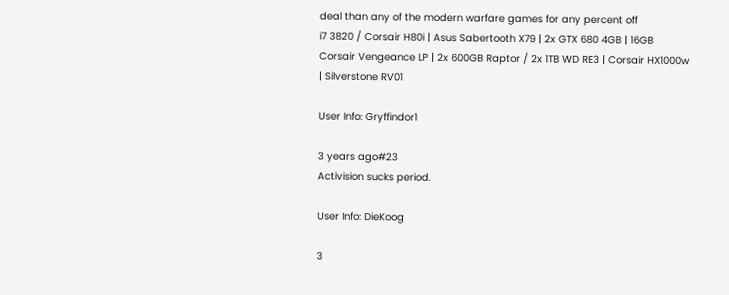deal than any of the modern warfare games for any percent off
i7 3820 / Corsair H80i | Asus Sabertooth X79 | 2x GTX 680 4GB | 16GB Corsair Vengeance LP | 2x 600GB Raptor / 2x 1TB WD RE3 | Corsair HX1000w | Silverstone RV01

User Info: Gryffindor1

3 years ago#23
Activision sucks period.

User Info: DieKoog

3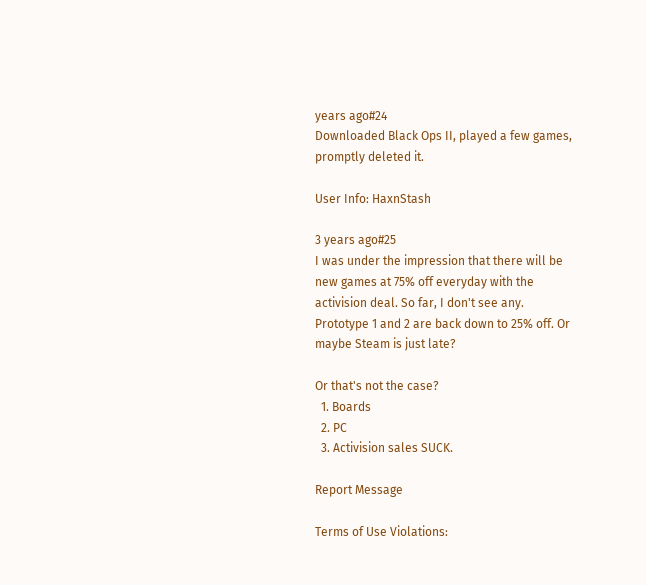years ago#24
Downloaded Black Ops II, played a few games, promptly deleted it.

User Info: HaxnStash

3 years ago#25
I was under the impression that there will be new games at 75% off everyday with the activision deal. So far, I don't see any. Prototype 1 and 2 are back down to 25% off. Or maybe Steam is just late?

Or that's not the case?
  1. Boards
  2. PC
  3. Activision sales SUCK.

Report Message

Terms of Use Violations: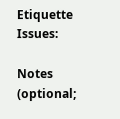Etiquette Issues:

Notes (optional;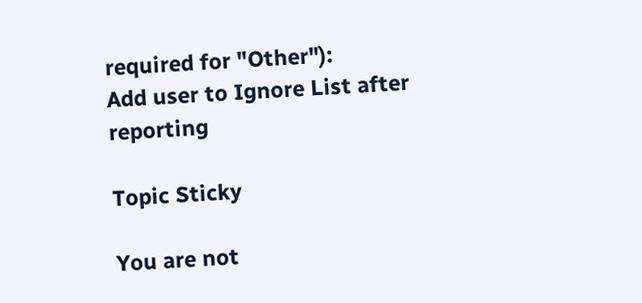required for "Other"):
Add user to Ignore List after reporting

Topic Sticky

You are not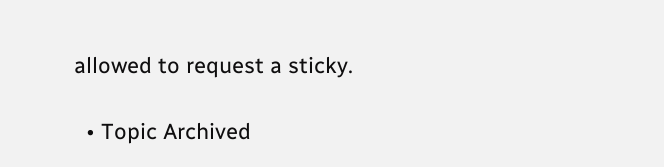allowed to request a sticky.

  • Topic Archived